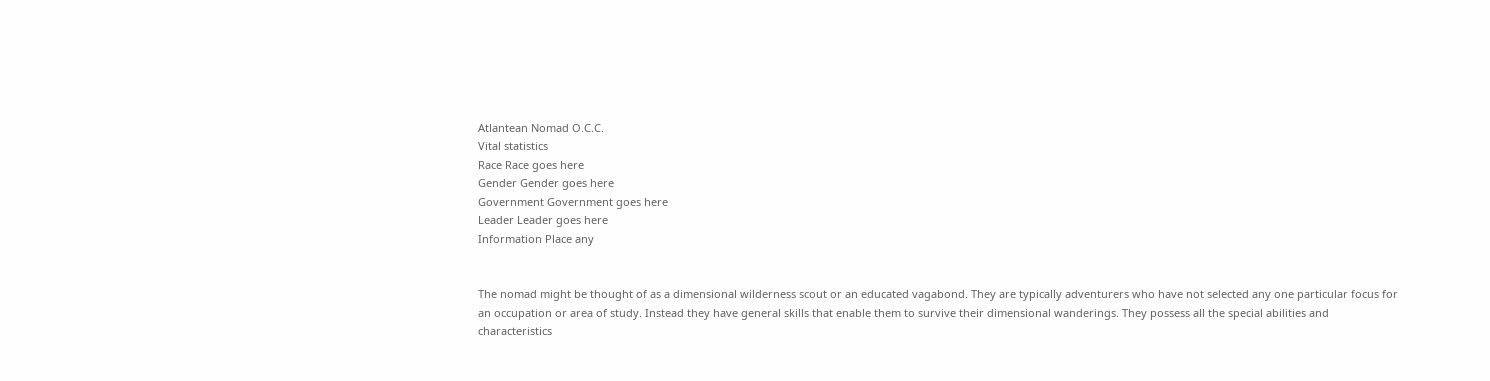Atlantean Nomad O.C.C.
Vital statistics
Race Race goes here
Gender Gender goes here
Government Government goes here
Leader Leader goes here
Information Place any


The nomad might be thought of as a dimensional wilderness scout or an educated vagabond. They are typically adventurers who have not selected any one particular focus for an occupation or area of study. Instead they have general skills that enable them to survive their dimensional wanderings. They possess all the special abilities and characteristics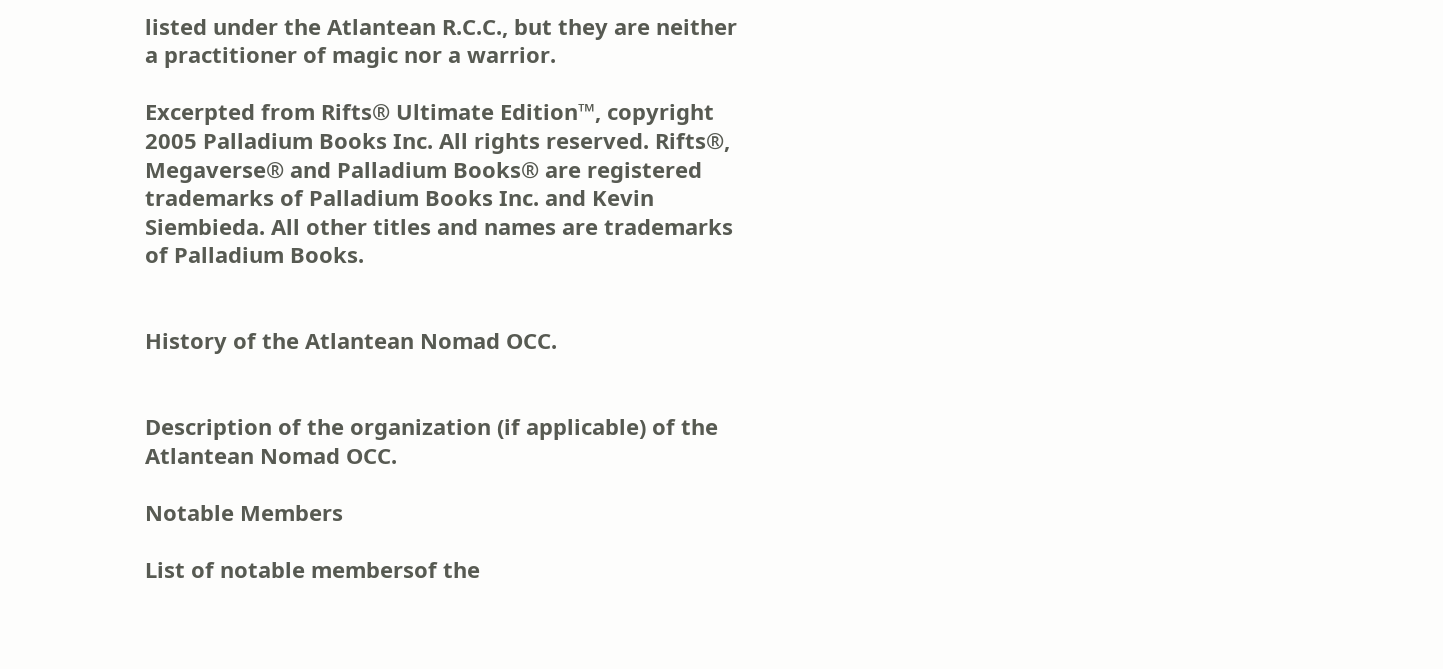listed under the Atlantean R.C.C., but they are neither a practitioner of magic nor a warrior.

Excerpted from Rifts® Ultimate Edition™, copyright 2005 Palladium Books Inc. All rights reserved. Rifts®, Megaverse® and Palladium Books® are registered trademarks of Palladium Books Inc. and Kevin Siembieda. All other titles and names are trademarks of Palladium Books.


History of the Atlantean Nomad OCC.


Description of the organization (if applicable) of the Atlantean Nomad OCC.

Notable Members

List of notable membersof the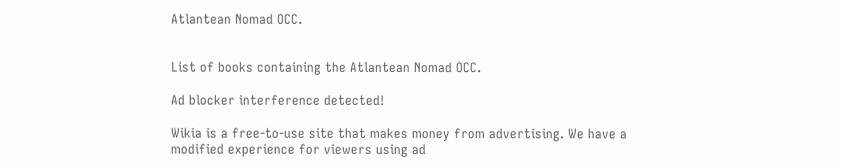Atlantean Nomad OCC.


List of books containing the Atlantean Nomad OCC.

Ad blocker interference detected!

Wikia is a free-to-use site that makes money from advertising. We have a modified experience for viewers using ad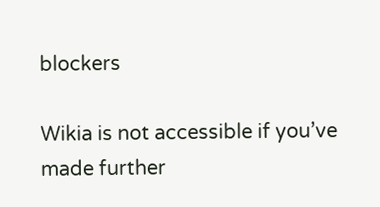blockers

Wikia is not accessible if you’ve made further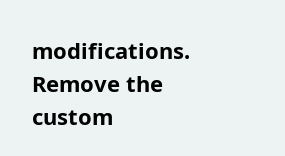modifications. Remove the custom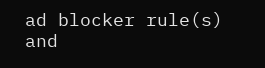ad blocker rule(s) and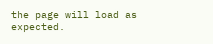the page will load as expected.